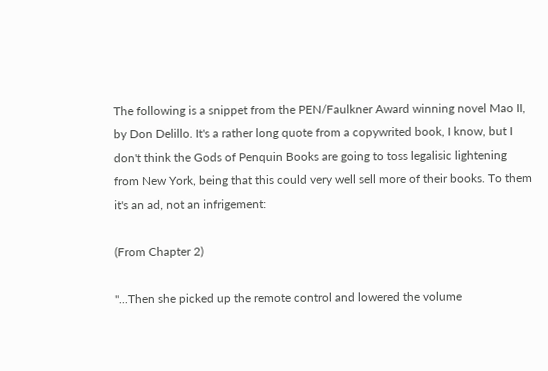The following is a snippet from the PEN/Faulkner Award winning novel Mao II, by Don Delillo. It's a rather long quote from a copywrited book, I know, but I don't think the Gods of Penquin Books are going to toss legalisic lightening from New York, being that this could very well sell more of their books. To them it's an ad, not an infrigement:

(From Chapter 2)

"...Then she picked up the remote control and lowered the volume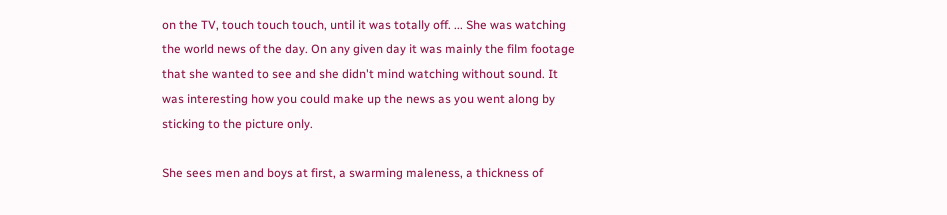on the TV, touch touch touch, until it was totally off. ... She was watching the world news of the day. On any given day it was mainly the film footage that she wanted to see and she didn't mind watching without sound. It was interesting how you could make up the news as you went along by sticking to the picture only.

She sees men and boys at first, a swarming maleness, a thickness of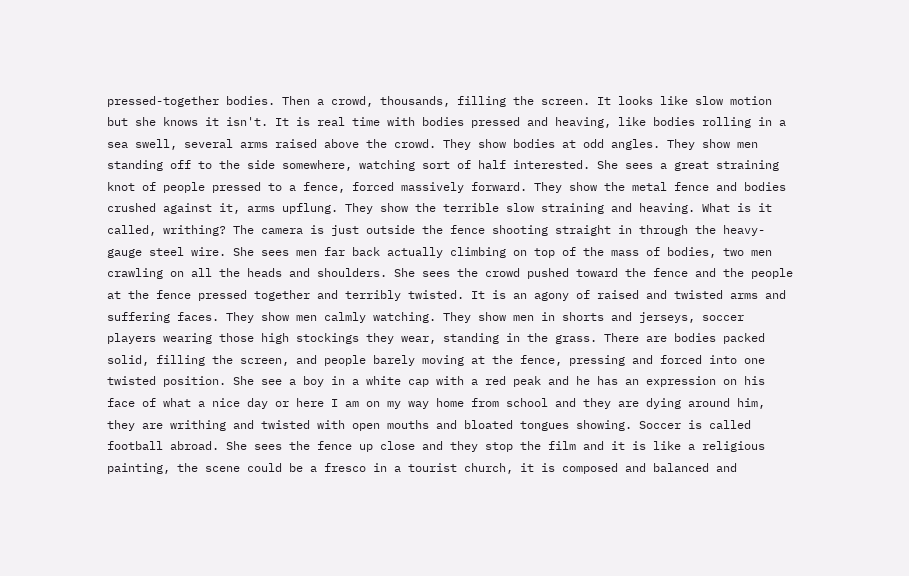pressed-together bodies. Then a crowd, thousands, filling the screen. It looks like slow motion but she knows it isn't. It is real time with bodies pressed and heaving, like bodies rolling in a sea swell, several arms raised above the crowd. They show bodies at odd angles. They show men standing off to the side somewhere, watching sort of half interested. She sees a great straining knot of people pressed to a fence, forced massively forward. They show the metal fence and bodies crushed against it, arms upflung. They show the terrible slow straining and heaving. What is it called, writhing? The camera is just outside the fence shooting straight in through the heavy-gauge steel wire. She sees men far back actually climbing on top of the mass of bodies, two men crawling on all the heads and shoulders. She sees the crowd pushed toward the fence and the people at the fence pressed together and terribly twisted. It is an agony of raised and twisted arms and suffering faces. They show men calmly watching. They show men in shorts and jerseys, soccer players wearing those high stockings they wear, standing in the grass. There are bodies packed solid, filling the screen, and people barely moving at the fence, pressing and forced into one twisted position. She see a boy in a white cap with a red peak and he has an expression on his face of what a nice day or here I am on my way home from school and they are dying around him, they are writhing and twisted with open mouths and bloated tongues showing. Soccer is called football abroad. She sees the fence up close and they stop the film and it is like a religious painting, the scene could be a fresco in a tourist church, it is composed and balanced and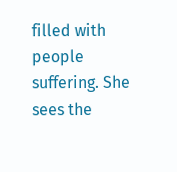filled with people suffering. She sees the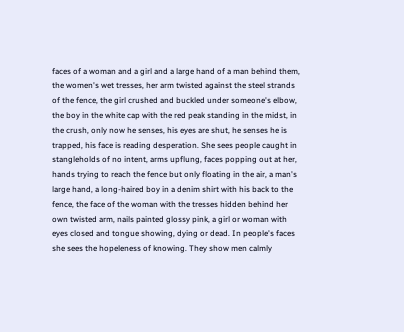faces of a woman and a girl and a large hand of a man behind them, the women's wet tresses, her arm twisted against the steel strands of the fence, the girl crushed and buckled under someone's elbow, the boy in the white cap with the red peak standing in the midst, in the crush, only now he senses, his eyes are shut, he senses he is trapped, his face is reading desperation. She sees people caught in stangleholds of no intent, arms upflung, faces popping out at her, hands trying to reach the fence but only floating in the air, a man's large hand, a long-haired boy in a denim shirt with his back to the fence, the face of the woman with the tresses hidden behind her own twisted arm, nails painted glossy pink, a girl or woman with eyes closed and tongue showing, dying or dead. In people's faces she sees the hopeleness of knowing. They show men calmly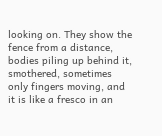looking on. They show the fence from a distance, bodies piling up behind it, smothered, sometimes only fingers moving, and it is like a fresco in an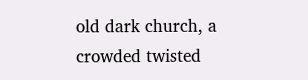old dark church, a crowded twisted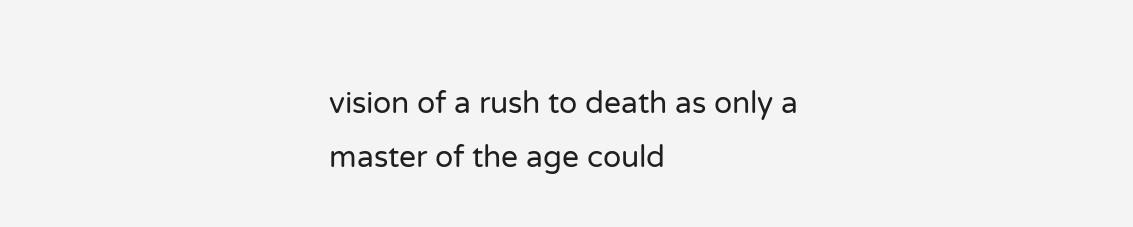vision of a rush to death as only a master of the age could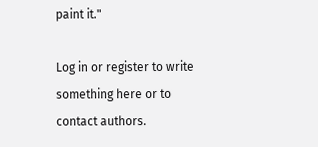paint it."

Log in or register to write something here or to contact authors.